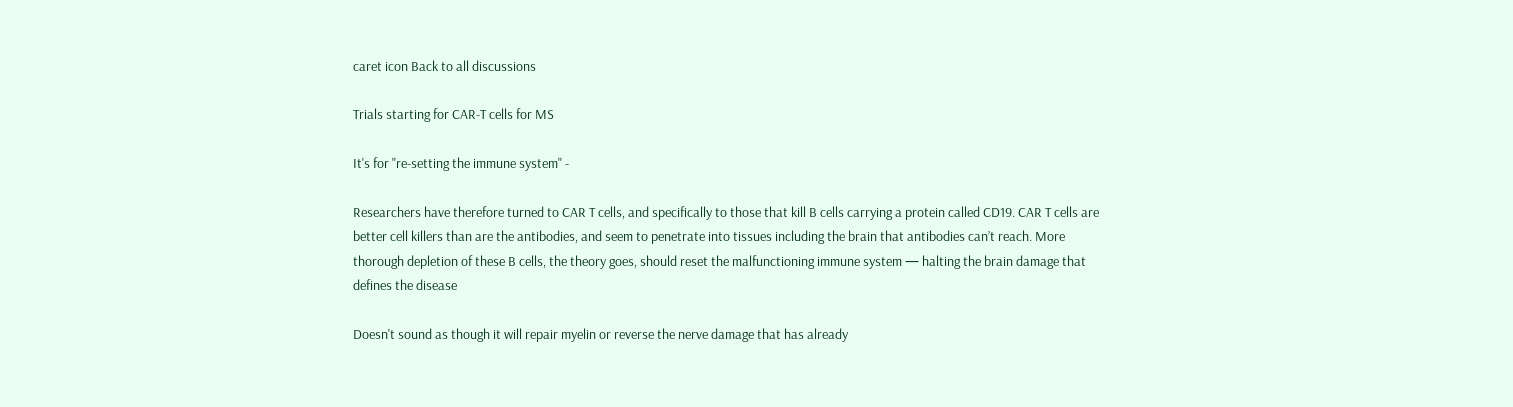caret icon Back to all discussions

Trials starting for CAR-T cells for MS

It's for "re-setting the immune system" -

Researchers have therefore turned to CAR T cells, and specifically to those that kill B cells carrying a protein called CD19. CAR T cells are better cell killers than are the antibodies, and seem to penetrate into tissues including the brain that antibodies can’t reach. More thorough depletion of these B cells, the theory goes, should reset the malfunctioning immune system — halting the brain damage that defines the disease

Doesn't sound as though it will repair myelin or reverse the nerve damage that has already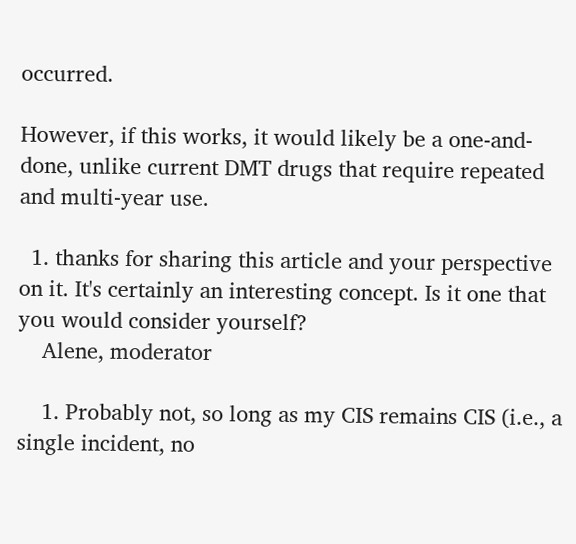occurred.

However, if this works, it would likely be a one-and-done, unlike current DMT drugs that require repeated and multi-year use.

  1. thanks for sharing this article and your perspective on it. It's certainly an interesting concept. Is it one that you would consider yourself?
    Alene, moderator

    1. Probably not, so long as my CIS remains CIS (i.e., a single incident, no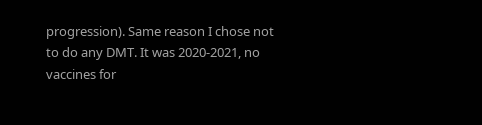progression). Same reason I chose not to do any DMT. It was 2020-2021, no vaccines for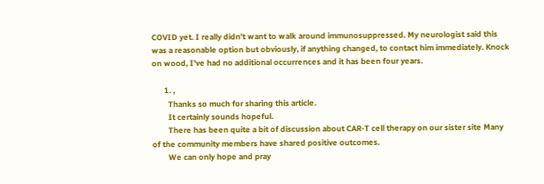COVID yet. I really didn't want to walk around immunosuppressed. My neurologist said this was a reasonable option but obviously, if anything changed, to contact him immediately. Knock on wood, I've had no additional occurrences and it has been four years.

      1. ,
        Thanks so much for sharing this article.
        It certainly sounds hopeful.
        There has been quite a bit of discussion about CAR-T cell therapy on our sister site Many of the community members have shared positive outcomes.
        We can only hope and pray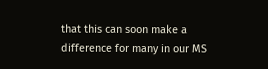that this can soon make a difference for many in our MS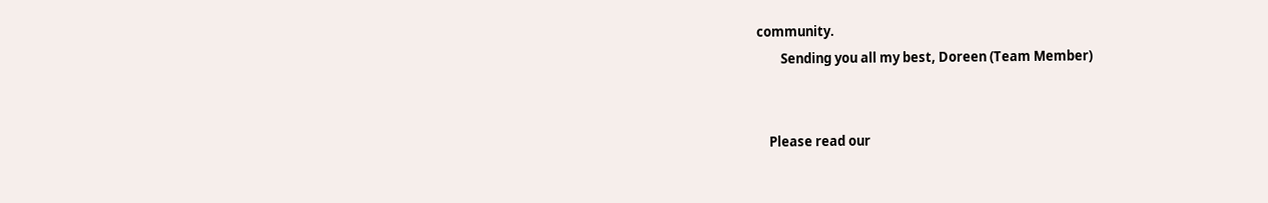community.
        Sending you all my best, Doreen (Team Member)


    Please read our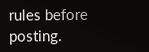rules before posting.